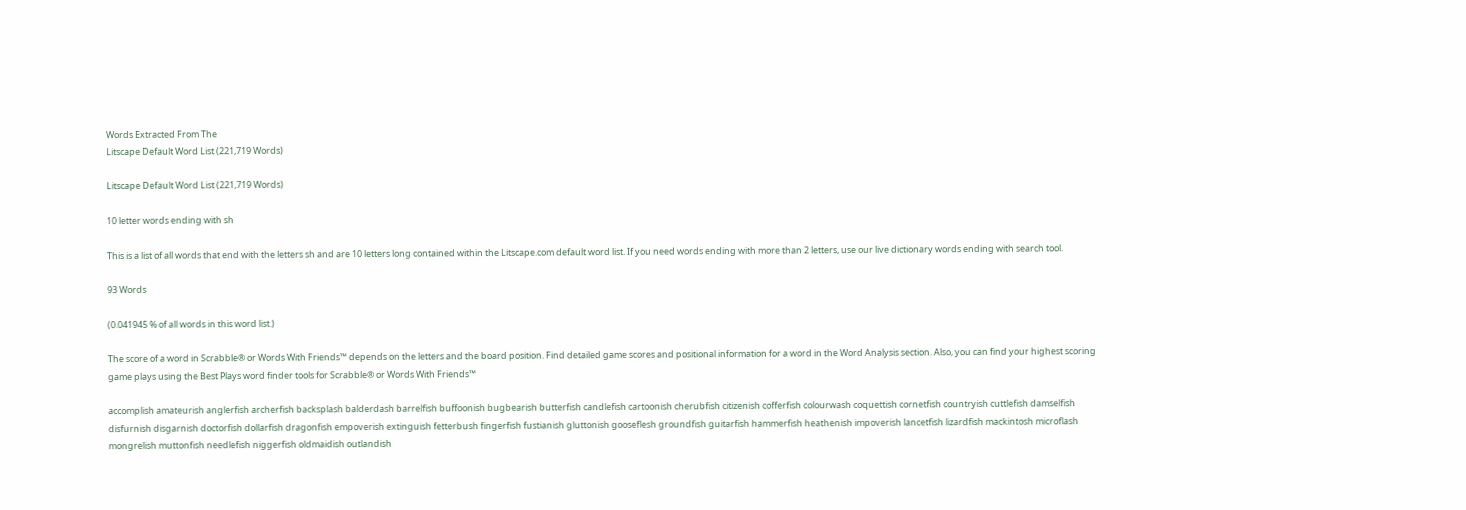Words Extracted From The
Litscape Default Word List (221,719 Words)

Litscape Default Word List (221,719 Words)

10 letter words ending with sh

This is a list of all words that end with the letters sh and are 10 letters long contained within the Litscape.com default word list. If you need words ending with more than 2 letters, use our live dictionary words ending with search tool.

93 Words

(0.041945 % of all words in this word list.)

The score of a word in Scrabble® or Words With Friends™ depends on the letters and the board position. Find detailed game scores and positional information for a word in the Word Analysis section. Also, you can find your highest scoring game plays using the Best Plays word finder tools for Scrabble® or Words With Friends™

accomplish amateurish anglerfish archerfish backsplash balderdash barrelfish buffoonish bugbearish butterfish candlefish cartoonish cherubfish citizenish cofferfish colourwash coquettish cornetfish countryish cuttlefish damselfish disfurnish disgarnish doctorfish dollarfish dragonfish empoverish extinguish fetterbush fingerfish fustianish gluttonish gooseflesh groundfish guitarfish hammerfish heathenish impoverish lancetfish lizardfish mackintosh microflash mongrelish muttonfish needlefish niggerfish oldmaidish outlandish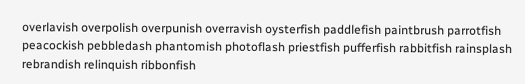overlavish overpolish overpunish overravish oysterfish paddlefish paintbrush parrotfish peacockish pebbledash phantomish photoflash priestfish pufferfish rabbitfish rainsplash rebrandish relinquish ribbonfish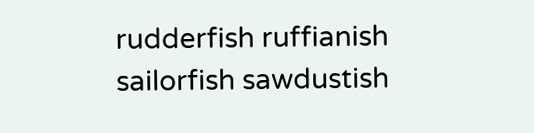rudderfish ruffianish sailorfish sawdustish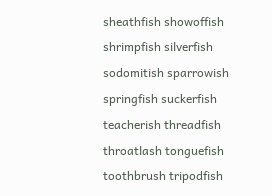sheathfish showoffish shrimpfish silverfish sodomitish sparrowish springfish suckerfish teacherish threadfish throatlash tonguefish toothbrush tripodfish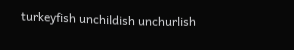turkeyfish unchildish unchurlish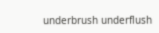underbrush underflush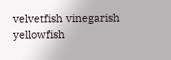velvetfish vinegarish yellowfish